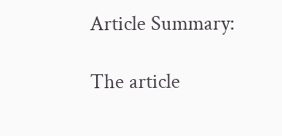Article Summary:

The article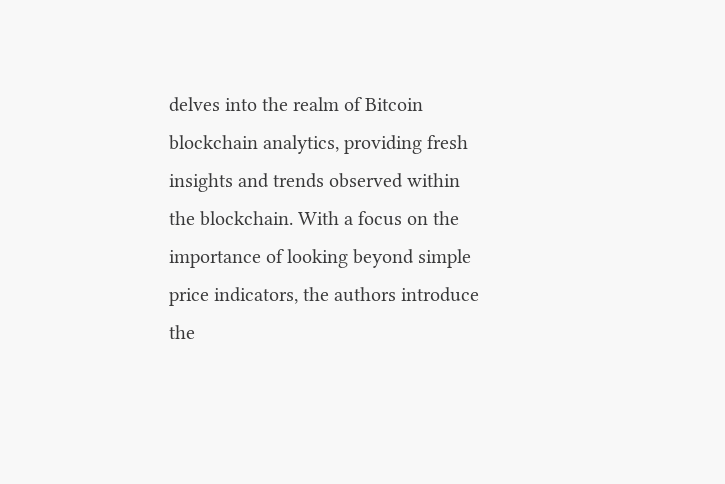delves into the realm of Bitcoin blockchain analytics, providing fresh insights and trends observed within the blockchain. With a focus on the importance of looking beyond simple price indicators, the authors introduce the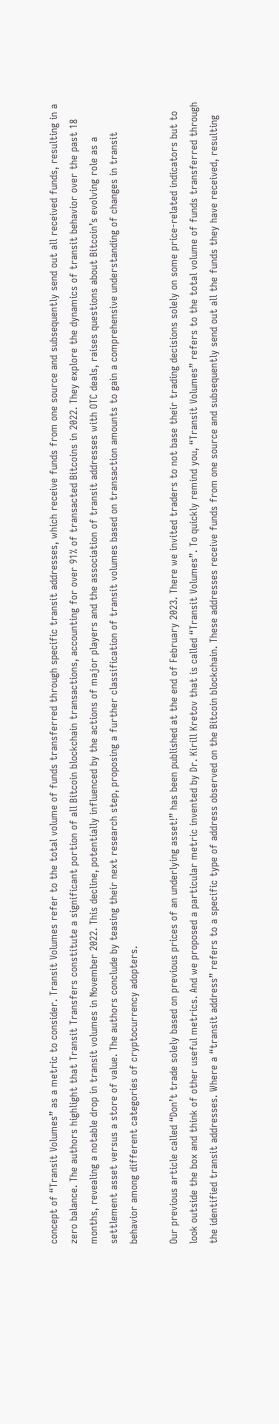concept of “Transit Volumes” as a metric to consider. Transit Volumes refer to the total volume of funds transferred through specific transit addresses, which receive funds from one source and subsequently send out all received funds, resulting in a zero balance. The authors highlight that Transit Transfers constitute a significant portion of all Bitcoin blockchain transactions, accounting for over 91% of transacted Bitcoins in 2022. They explore the dynamics of transit behavior over the past 18 months, revealing a notable drop in transit volumes in November 2022. This decline, potentially influenced by the actions of major players and the association of transit addresses with OTC deals, raises questions about Bitcoin’s evolving role as a settlement asset versus a store of value. The authors conclude by teasing their next research step, proposing a further classification of transit volumes based on transaction amounts to gain a comprehensive understanding of changes in transit behavior among different categories of cryptocurrency adopters.

Our previous article called “Don’t trade solely based on previous prices of an underlying asset!” has been published at the end of February 2023. There we invited traders to not base their trading decisions solely on some price-related indicators but to look outside the box and think of other useful metrics. And we proposed a particular metric invented by Dr. Kirill Kretov that is called “Transit Volumes”. To quickly remind you, “Transit Volumes” refers to the total volume of funds transferred through the identified transit addresses. Where a “transit address” refers to a specific type of address observed on the Bitcoin blockchain. These addresses receive funds from one source and subsequently send out all the funds they have received, resulting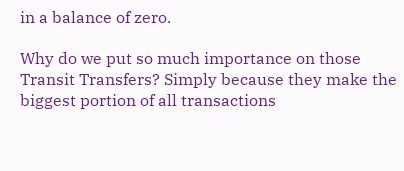in a balance of zero.

Why do we put so much importance on those Transit Transfers? Simply because they make the biggest portion of all transactions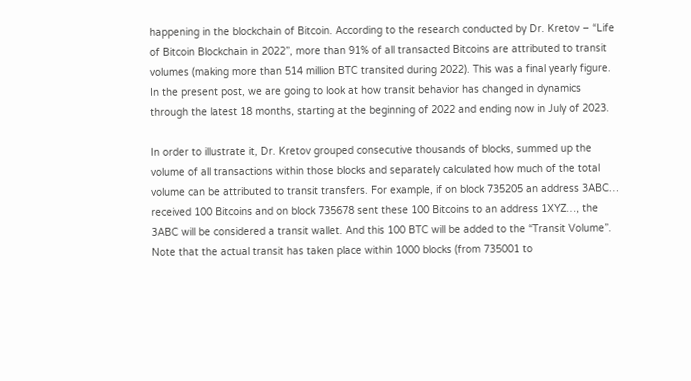happening in the blockchain of Bitcoin. According to the research conducted by Dr. Kretov – “Life of Bitcoin Blockchain in 2022”, more than 91% of all transacted Bitcoins are attributed to transit volumes (making more than 514 million BTC transited during 2022). This was a final yearly figure. In the present post, we are going to look at how transit behavior has changed in dynamics through the latest 18 months, starting at the beginning of 2022 and ending now in July of 2023.

In order to illustrate it, Dr. Kretov grouped consecutive thousands of blocks, summed up the volume of all transactions within those blocks and separately calculated how much of the total volume can be attributed to transit transfers. For example, if on block 735205 an address 3ABC… received 100 Bitcoins and on block 735678 sent these 100 Bitcoins to an address 1XYZ…, the 3ABC will be considered a transit wallet. And this 100 BTC will be added to the “Transit Volume”. Note that the actual transit has taken place within 1000 blocks (from 735001 to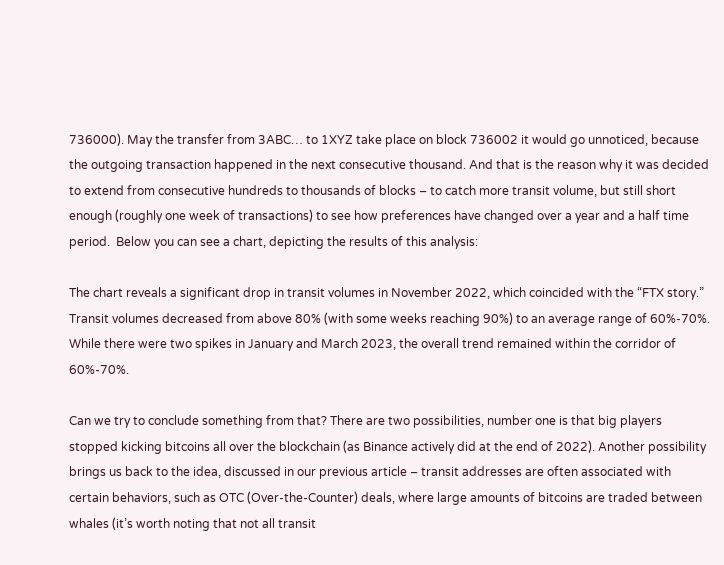736000). May the transfer from 3ABC… to 1XYZ take place on block 736002 it would go unnoticed, because the outgoing transaction happened in the next consecutive thousand. And that is the reason why it was decided to extend from consecutive hundreds to thousands of blocks – to catch more transit volume, but still short enough (roughly one week of transactions) to see how preferences have changed over a year and a half time period.  Below you can see a chart, depicting the results of this analysis:

The chart reveals a significant drop in transit volumes in November 2022, which coincided with the “FTX story.” Transit volumes decreased from above 80% (with some weeks reaching 90%) to an average range of 60%-70%. While there were two spikes in January and March 2023, the overall trend remained within the corridor of 60%-70%.

Can we try to conclude something from that? There are two possibilities, number one is that big players stopped kicking bitcoins all over the blockchain (as Binance actively did at the end of 2022). Another possibility brings us back to the idea, discussed in our previous article – transit addresses are often associated with certain behaviors, such as OTC (Over-the-Counter) deals, where large amounts of bitcoins are traded between whales (it’s worth noting that not all transit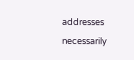addresses necessarily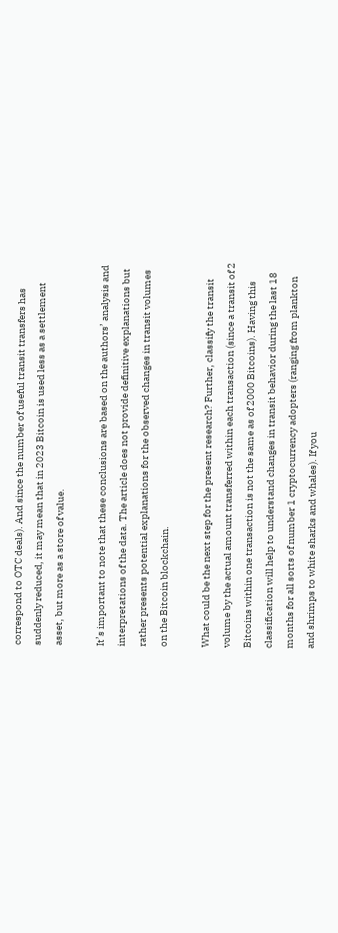correspond to OTC deals). And since the number of useful transit transfers has suddenly reduced, it may mean that in 2023 Bitcoin is used less as a settlement asset, but more as a store of value.

It’s important to note that these conclusions are based on the authors’ analysis and interpretations of the data. The article does not provide definitive explanations but rather presents potential explanations for the observed changes in transit volumes on the Bitcoin blockchain.

What could be the next step for the present research? Further, classify the transit volume by the actual amount transferred within each transaction (since a transit of 2 Bitcoins within one transaction is not the same as of 2000 Bitcoins). Having this classification will help to understand changes in transit behavior during the last 18 months for all sorts of number 1 cryptocurrency adopters (ranging from plankton and shrimps to white sharks and whales). If you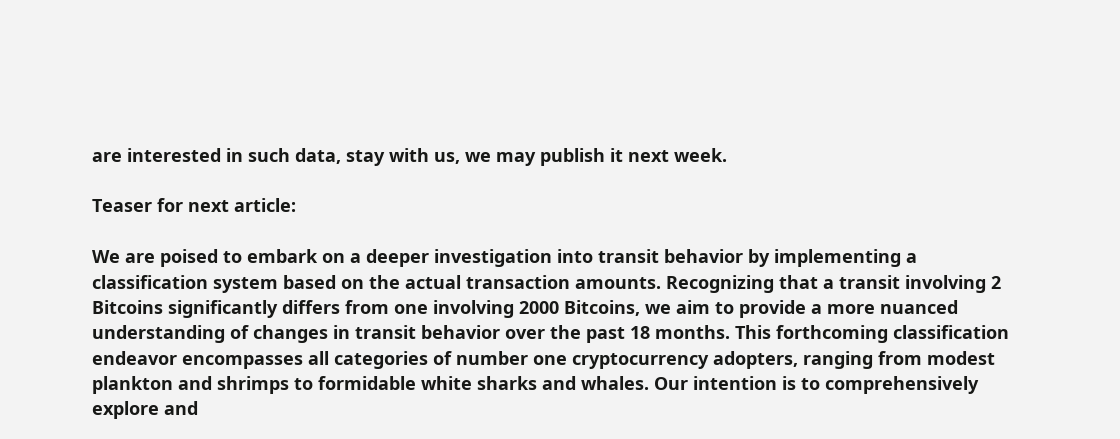are interested in such data, stay with us, we may publish it next week.

Teaser for next article:

We are poised to embark on a deeper investigation into transit behavior by implementing a classification system based on the actual transaction amounts. Recognizing that a transit involving 2 Bitcoins significantly differs from one involving 2000 Bitcoins, we aim to provide a more nuanced understanding of changes in transit behavior over the past 18 months. This forthcoming classification endeavor encompasses all categories of number one cryptocurrency adopters, ranging from modest plankton and shrimps to formidable white sharks and whales. Our intention is to comprehensively explore and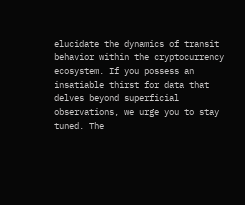elucidate the dynamics of transit behavior within the cryptocurrency ecosystem. If you possess an insatiable thirst for data that delves beyond superficial observations, we urge you to stay tuned. The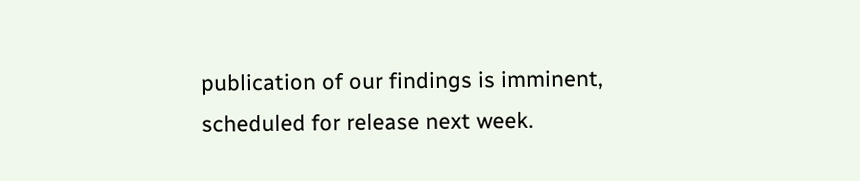publication of our findings is imminent, scheduled for release next week.